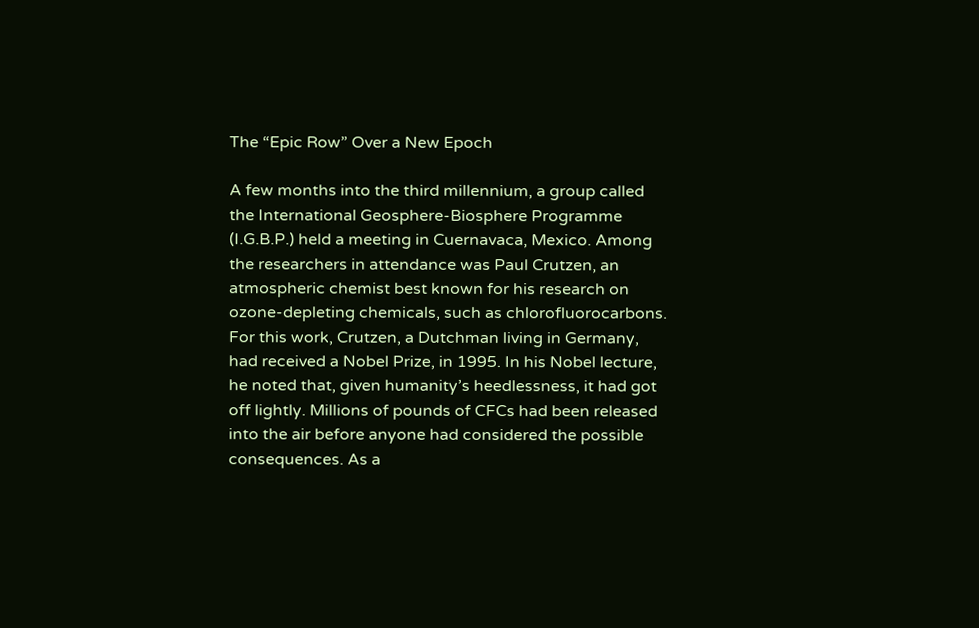The “Epic Row” Over a New Epoch

A few months into the third millennium, a group called the International Geosphere-Biosphere Programme (I.G.B.P.) held a meeting in Cuernavaca, Mexico. Among the researchers in attendance was Paul Crutzen, an atmospheric chemist best known for his research on ozone-depleting chemicals, such as chlorofluorocarbons. For this work, Crutzen, a Dutchman living in Germany, had received a Nobel Prize, in 1995. In his Nobel lecture, he noted that, given humanity’s heedlessness, it had got off lightly. Millions of pounds of CFCs had been released into the air before anyone had considered the possible consequences. As a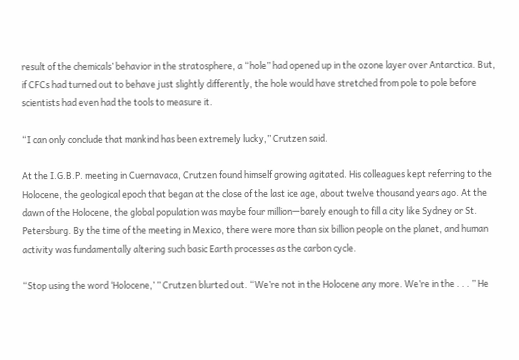result of the chemicals’ behavior in the stratosphere, a “hole” had opened up in the ozone layer over Antarctica. But, if CFCs had turned out to behave just slightly differently, the hole would have stretched from pole to pole before scientists had even had the tools to measure it.

“I can only conclude that mankind has been extremely lucky,” Crutzen said.

At the I.G.B.P. meeting in Cuernavaca, Crutzen found himself growing agitated. His colleagues kept referring to the Holocene, the geological epoch that began at the close of the last ice age, about twelve thousand years ago. At the dawn of the Holocene, the global population was maybe four million—barely enough to fill a city like Sydney or St. Petersburg. By the time of the meeting in Mexico, there were more than six billion people on the planet, and human activity was fundamentally altering such basic Earth processes as the carbon cycle.

“Stop using the word ‘Holocene,’ ” Crutzen blurted out. “We’re not in the Holocene any more. We’re in the . . . ” He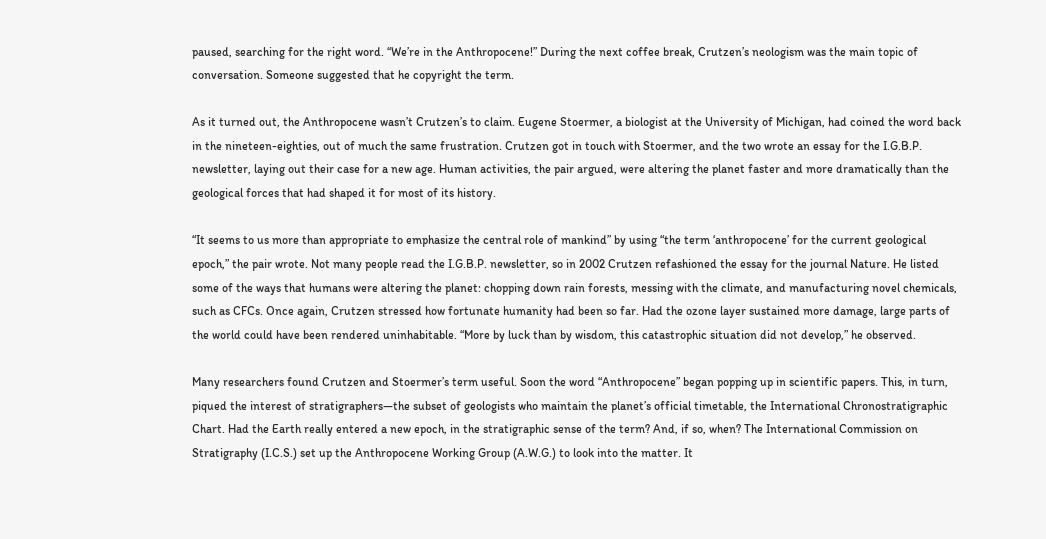paused, searching for the right word. “We’re in the Anthropocene!” During the next coffee break, Crutzen’s neologism was the main topic of conversation. Someone suggested that he copyright the term.

As it turned out, the Anthropocene wasn’t Crutzen’s to claim. Eugene Stoermer, a biologist at the University of Michigan, had coined the word back in the nineteen-eighties, out of much the same frustration. Crutzen got in touch with Stoermer, and the two wrote an essay for the I.G.B.P. newsletter, laying out their case for a new age. Human activities, the pair argued, were altering the planet faster and more dramatically than the geological forces that had shaped it for most of its history.

“It seems to us more than appropriate to emphasize the central role of mankind” by using “the term ‘anthropocene’ for the current geological epoch,” the pair wrote. Not many people read the I.G.B.P. newsletter, so in 2002 Crutzen refashioned the essay for the journal Nature. He listed some of the ways that humans were altering the planet: chopping down rain forests, messing with the climate, and manufacturing novel chemicals, such as CFCs. Once again, Crutzen stressed how fortunate humanity had been so far. Had the ozone layer sustained more damage, large parts of the world could have been rendered uninhabitable. “More by luck than by wisdom, this catastrophic situation did not develop,” he observed.

Many researchers found Crutzen and Stoermer’s term useful. Soon the word “Anthropocene” began popping up in scientific papers. This, in turn, piqued the interest of stratigraphers—the subset of geologists who maintain the planet’s official timetable, the International Chronostratigraphic Chart. Had the Earth really entered a new epoch, in the stratigraphic sense of the term? And, if so, when? The International Commission on Stratigraphy (I.C.S.) set up the Anthropocene Working Group (A.W.G.) to look into the matter. It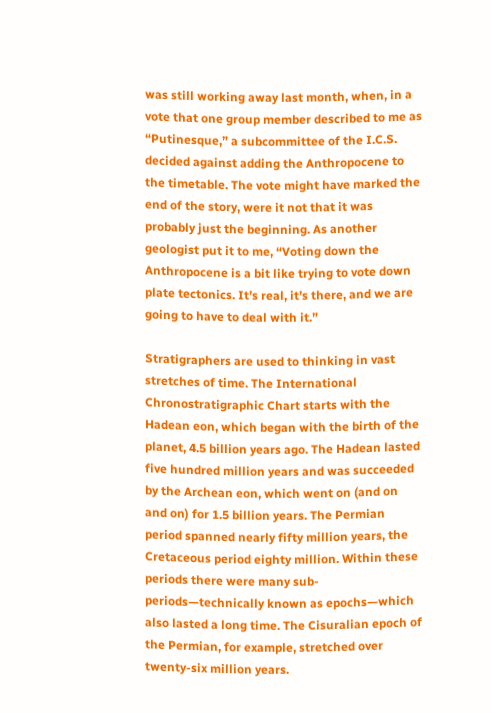was still working away last month, when, in a vote that one group member described to me as “Putinesque,” a subcommittee of the I.C.S. decided against adding the Anthropocene to the timetable. The vote might have marked the end of the story, were it not that it was probably just the beginning. As another geologist put it to me, “Voting down the Anthropocene is a bit like trying to vote down plate tectonics. It’s real, it’s there, and we are going to have to deal with it.”

Stratigraphers are used to thinking in vast stretches of time. The International Chronostratigraphic Chart starts with the Hadean eon, which began with the birth of the planet, 4.5 billion years ago. The Hadean lasted five hundred million years and was succeeded by the Archean eon, which went on (and on and on) for 1.5 billion years. The Permian period spanned nearly fifty million years, the Cretaceous period eighty million. Within these periods there were many sub-periods—technically known as epochs—which also lasted a long time. The Cisuralian epoch of the Permian, for example, stretched over twenty-six million years.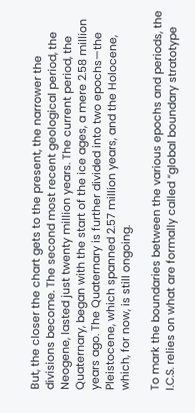But, the closer the chart gets to the present, the narrower the divisions become. The second most recent geological period, the Neogene, lasted just twenty million years. The current period, the Quaternary, began with the start of the ice ages, a mere 2.58 million years ago. The Quaternary is further divided into two epochs—the Pleistocene, which spanned 2.57 million years, and the Holocene, which, for now, is still ongoing.

To mark the boundaries between the various epochs and periods, the I.C.S. relies on what are formally called “global boundary stratotype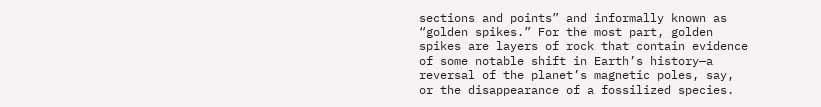sections and points” and informally known as “golden spikes.” For the most part, golden spikes are layers of rock that contain evidence of some notable shift in Earth’s history—a reversal of the planet’s magnetic poles, say, or the disappearance of a fossilized species.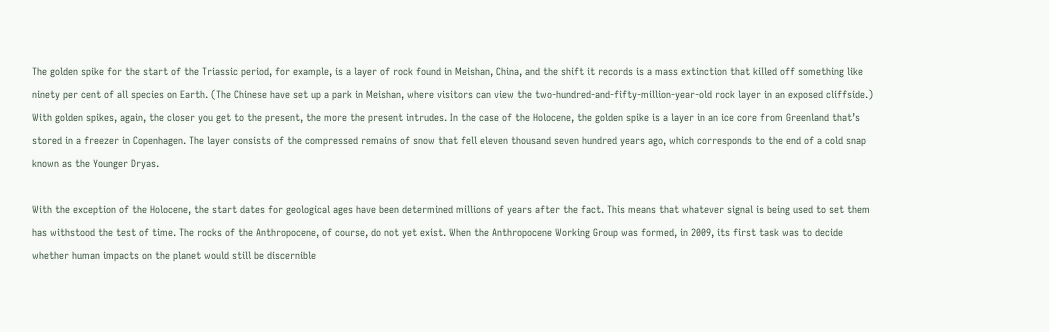The golden spike for the start of the Triassic period, for example, is a layer of rock found in Meishan, China, and the shift it records is a mass extinction that killed off something like ninety per cent of all species on Earth. (The Chinese have set up a park in Meishan, where visitors can view the two-hundred-and-fifty-million-year-old rock layer in an exposed cliffside.) With golden spikes, again, the closer you get to the present, the more the present intrudes. In the case of the Holocene, the golden spike is a layer in an ice core from Greenland that’s stored in a freezer in Copenhagen. The layer consists of the compressed remains of snow that fell eleven thousand seven hundred years ago, which corresponds to the end of a cold snap known as the Younger Dryas.

With the exception of the Holocene, the start dates for geological ages have been determined millions of years after the fact. This means that whatever signal is being used to set them has withstood the test of time. The rocks of the Anthropocene, of course, do not yet exist. When the Anthropocene Working Group was formed, in 2009, its first task was to decide whether human impacts on the planet would still be discernible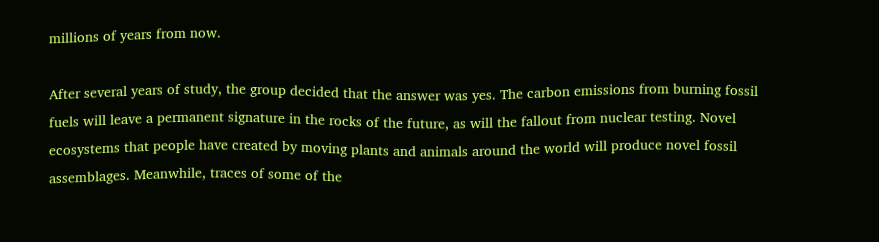millions of years from now.

After several years of study, the group decided that the answer was yes. The carbon emissions from burning fossil fuels will leave a permanent signature in the rocks of the future, as will the fallout from nuclear testing. Novel ecosystems that people have created by moving plants and animals around the world will produce novel fossil assemblages. Meanwhile, traces of some of the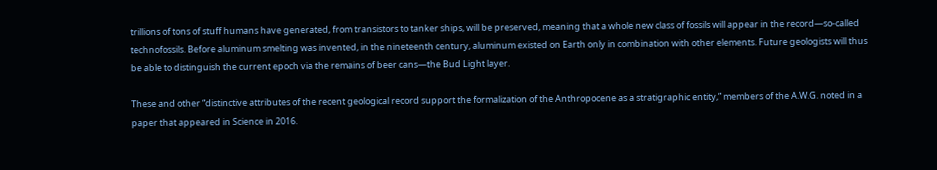trillions of tons of stuff humans have generated, from transistors to tanker ships, will be preserved, meaning that a whole new class of fossils will appear in the record—so-called technofossils. Before aluminum smelting was invented, in the nineteenth century, aluminum existed on Earth only in combination with other elements. Future geologists will thus be able to distinguish the current epoch via the remains of beer cans—the Bud Light layer.

These and other “distinctive attributes of the recent geological record support the formalization of the Anthropocene as a stratigraphic entity,” members of the A.W.G. noted in a paper that appeared in Science in 2016.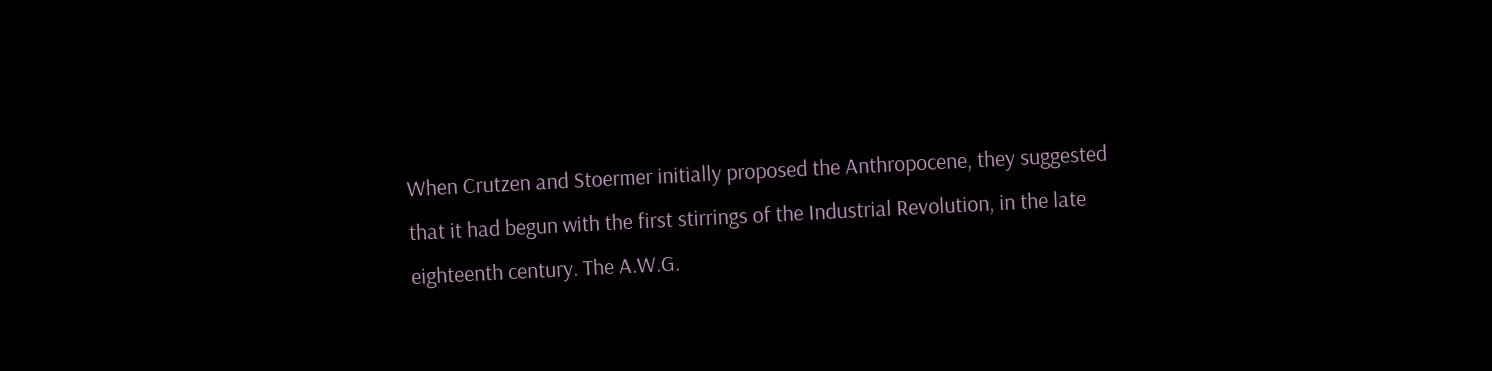When Crutzen and Stoermer initially proposed the Anthropocene, they suggested that it had begun with the first stirrings of the Industrial Revolution, in the late eighteenth century. The A.W.G.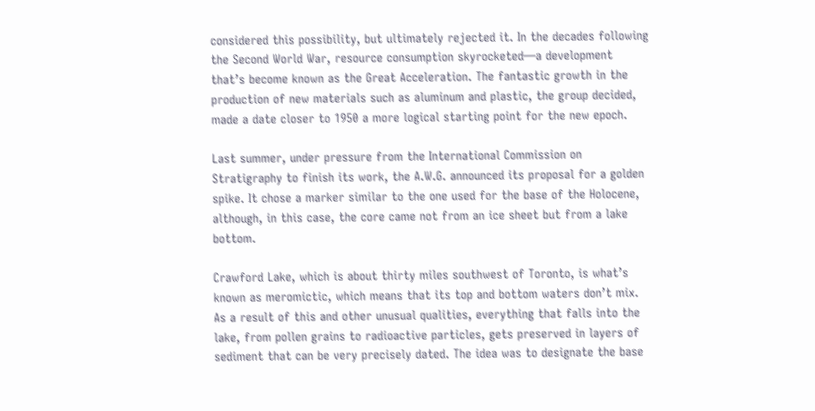considered this possibility, but ultimately rejected it. In the decades following the Second World War, resource consumption skyrocketed—a development that’s become known as the Great Acceleration. The fantastic growth in the production of new materials such as aluminum and plastic, the group decided, made a date closer to 1950 a more logical starting point for the new epoch.

Last summer, under pressure from the International Commission on Stratigraphy to finish its work, the A.W.G. announced its proposal for a golden spike. It chose a marker similar to the one used for the base of the Holocene, although, in this case, the core came not from an ice sheet but from a lake bottom.

Crawford Lake, which is about thirty miles southwest of Toronto, is what’s known as meromictic, which means that its top and bottom waters don’t mix. As a result of this and other unusual qualities, everything that falls into the lake, from pollen grains to radioactive particles, gets preserved in layers of sediment that can be very precisely dated. The idea was to designate the base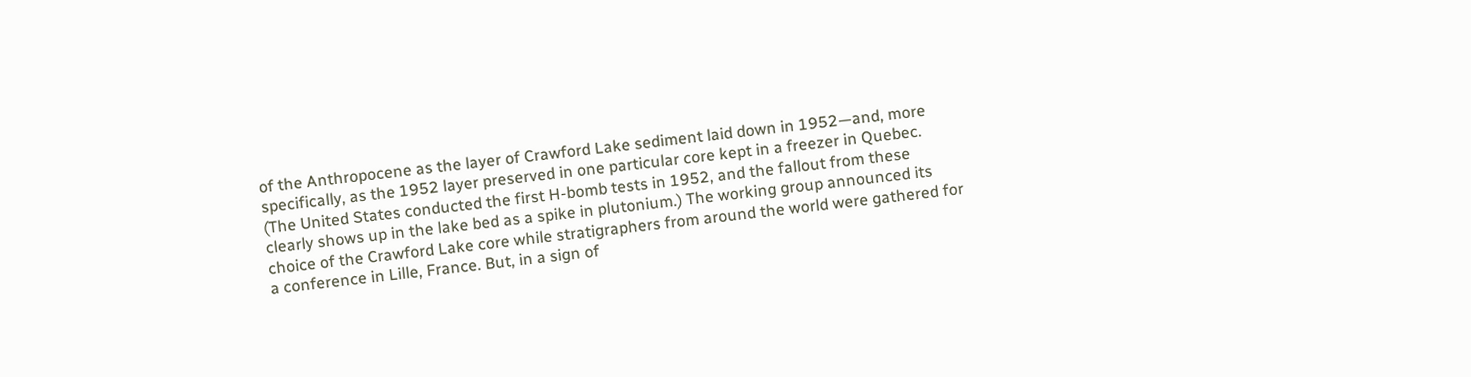of the Anthropocene as the layer of Crawford Lake sediment laid down in 1952—and, more specifically, as the 1952 layer preserved in one particular core kept in a freezer in Quebec. (The United States conducted the first H-bomb tests in 1952, and the fallout from these clearly shows up in the lake bed as a spike in plutonium.) The working group announced its choice of the Crawford Lake core while stratigraphers from around the world were gathered for a conference in Lille, France. But, in a sign of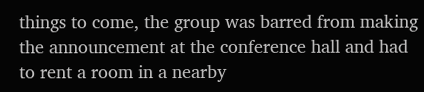things to come, the group was barred from making the announcement at the conference hall and had to rent a room in a nearby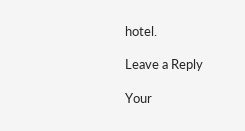hotel.

Leave a Reply

Your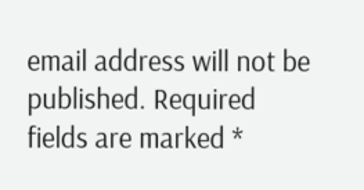email address will not be published. Required fields are marked *